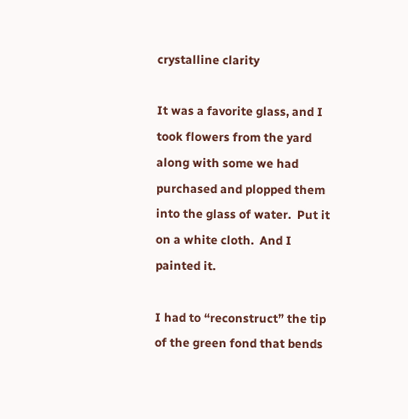crystalline clarity

It was a favorite glass, and I took flowers from the yard along with some we had purchased and plopped them into the glass of water.  Put it on a white cloth.  And I painted it.

I had to “reconstruct” the tip of the green fond that bends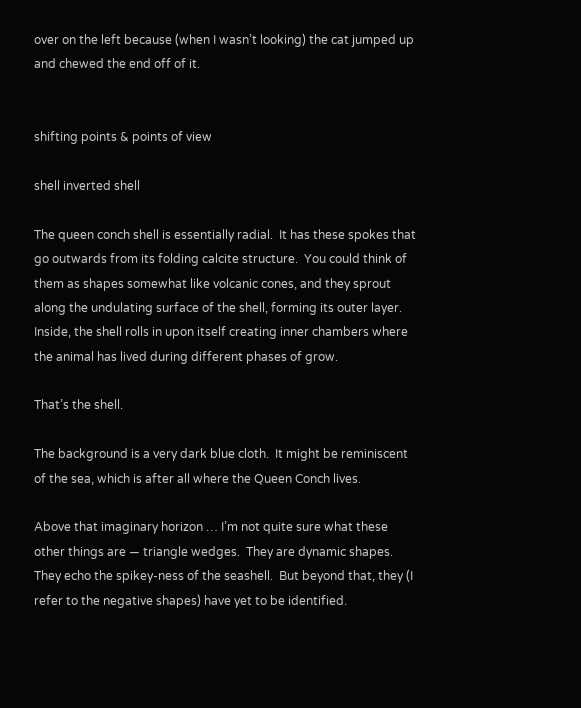over on the left because (when I wasn’t looking) the cat jumped up and chewed the end off of it.


shifting points & points of view

shell inverted shell

The queen conch shell is essentially radial.  It has these spokes that go outwards from its folding calcite structure.  You could think of them as shapes somewhat like volcanic cones, and they sprout along the undulating surface of the shell, forming its outer layer.  Inside, the shell rolls in upon itself creating inner chambers where the animal has lived during different phases of grow.

That’s the shell.

The background is a very dark blue cloth.  It might be reminiscent of the sea, which is after all where the Queen Conch lives.

Above that imaginary horizon … I’m not quite sure what these other things are — triangle wedges.  They are dynamic shapes.  They echo the spikey-ness of the seashell.  But beyond that, they (I refer to the negative shapes) have yet to be identified.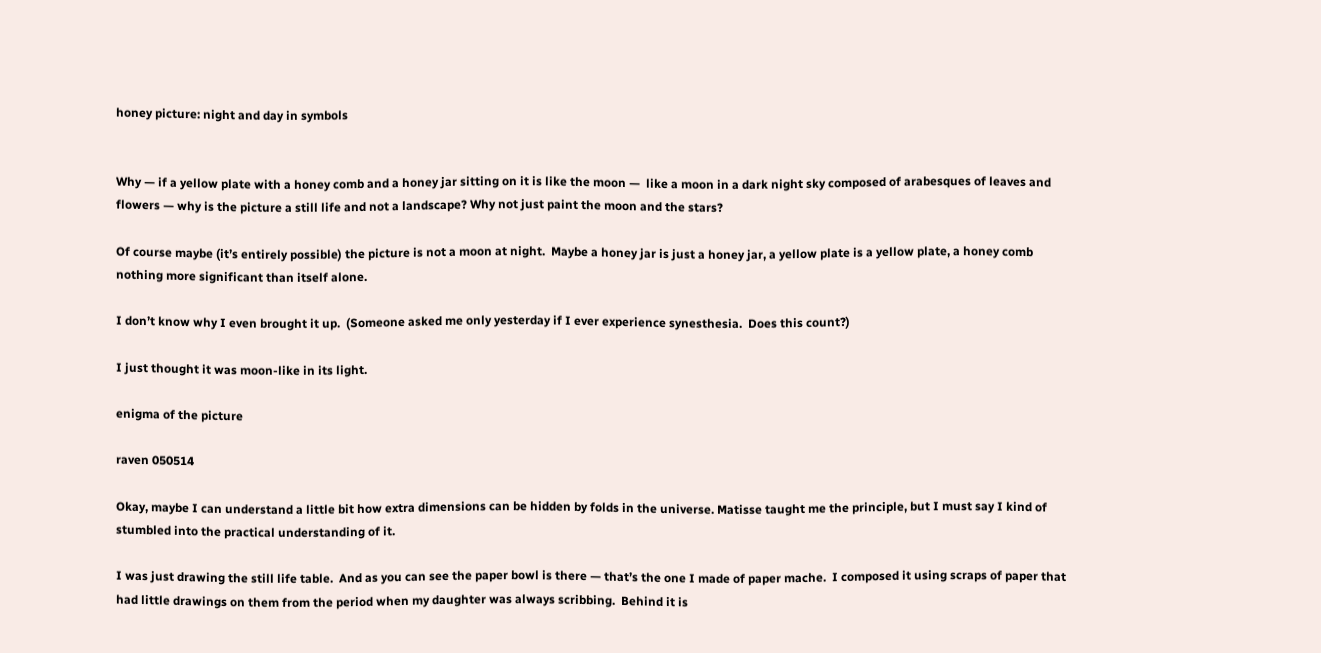honey picture: night and day in symbols


Why — if a yellow plate with a honey comb and a honey jar sitting on it is like the moon —  like a moon in a dark night sky composed of arabesques of leaves and flowers — why is the picture a still life and not a landscape? Why not just paint the moon and the stars?

Of course maybe (it’s entirely possible) the picture is not a moon at night.  Maybe a honey jar is just a honey jar, a yellow plate is a yellow plate, a honey comb nothing more significant than itself alone.

I don’t know why I even brought it up.  (Someone asked me only yesterday if I ever experience synesthesia.  Does this count?)

I just thought it was moon-like in its light.

enigma of the picture

raven 050514

Okay, maybe I can understand a little bit how extra dimensions can be hidden by folds in the universe. Matisse taught me the principle, but I must say I kind of stumbled into the practical understanding of it.

I was just drawing the still life table.  And as you can see the paper bowl is there — that’s the one I made of paper mache.  I composed it using scraps of paper that had little drawings on them from the period when my daughter was always scribbing.  Behind it is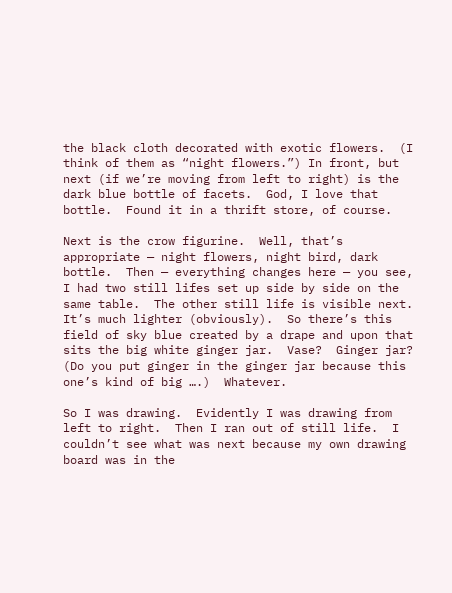the black cloth decorated with exotic flowers.  (I think of them as “night flowers.”) In front, but next (if we’re moving from left to right) is the dark blue bottle of facets.  God, I love that bottle.  Found it in a thrift store, of course.

Next is the crow figurine.  Well, that’s appropriate — night flowers, night bird, dark bottle.  Then — everything changes here — you see, I had two still lifes set up side by side on the same table.  The other still life is visible next.  It’s much lighter (obviously).  So there’s this field of sky blue created by a drape and upon that sits the big white ginger jar.  Vase?  Ginger jar?  (Do you put ginger in the ginger jar because this one’s kind of big ….)  Whatever.

So I was drawing.  Evidently I was drawing from left to right.  Then I ran out of still life.  I couldn’t see what was next because my own drawing board was in the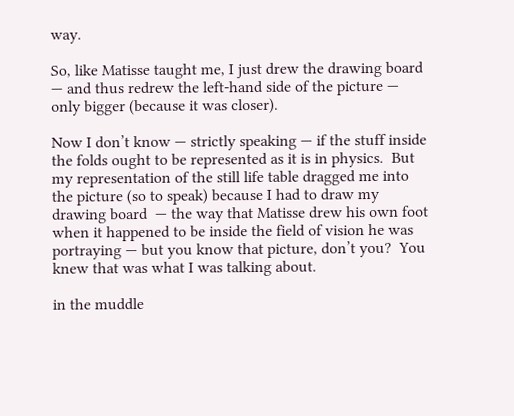way.

So, like Matisse taught me, I just drew the drawing board — and thus redrew the left-hand side of the picture — only bigger (because it was closer).

Now I don’t know — strictly speaking — if the stuff inside the folds ought to be represented as it is in physics.  But my representation of the still life table dragged me into the picture (so to speak) because I had to draw my drawing board  — the way that Matisse drew his own foot when it happened to be inside the field of vision he was portraying — but you know that picture, don’t you?  You knew that was what I was talking about.

in the muddle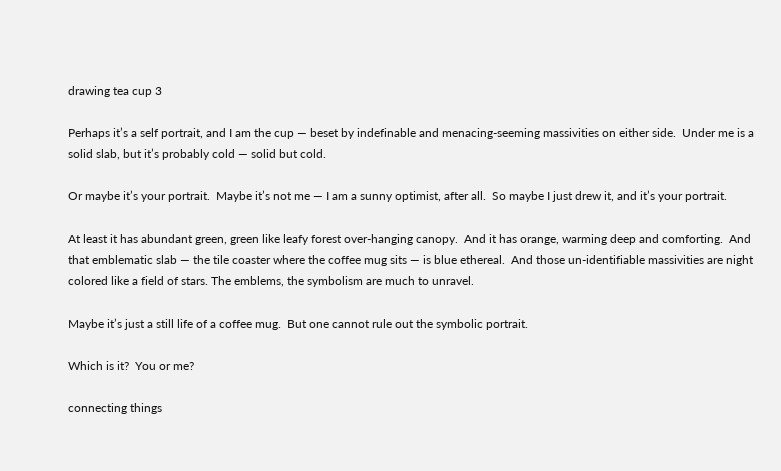drawing tea cup 3

Perhaps it’s a self portrait, and I am the cup — beset by indefinable and menacing-seeming massivities on either side.  Under me is a solid slab, but it’s probably cold — solid but cold.

Or maybe it’s your portrait.  Maybe it’s not me — I am a sunny optimist, after all.  So maybe I just drew it, and it’s your portrait.

At least it has abundant green, green like leafy forest over-hanging canopy.  And it has orange, warming deep and comforting.  And that emblematic slab — the tile coaster where the coffee mug sits — is blue ethereal.  And those un-identifiable massivities are night colored like a field of stars. The emblems, the symbolism are much to unravel.

Maybe it’s just a still life of a coffee mug.  But one cannot rule out the symbolic portrait.

Which is it?  You or me?

connecting things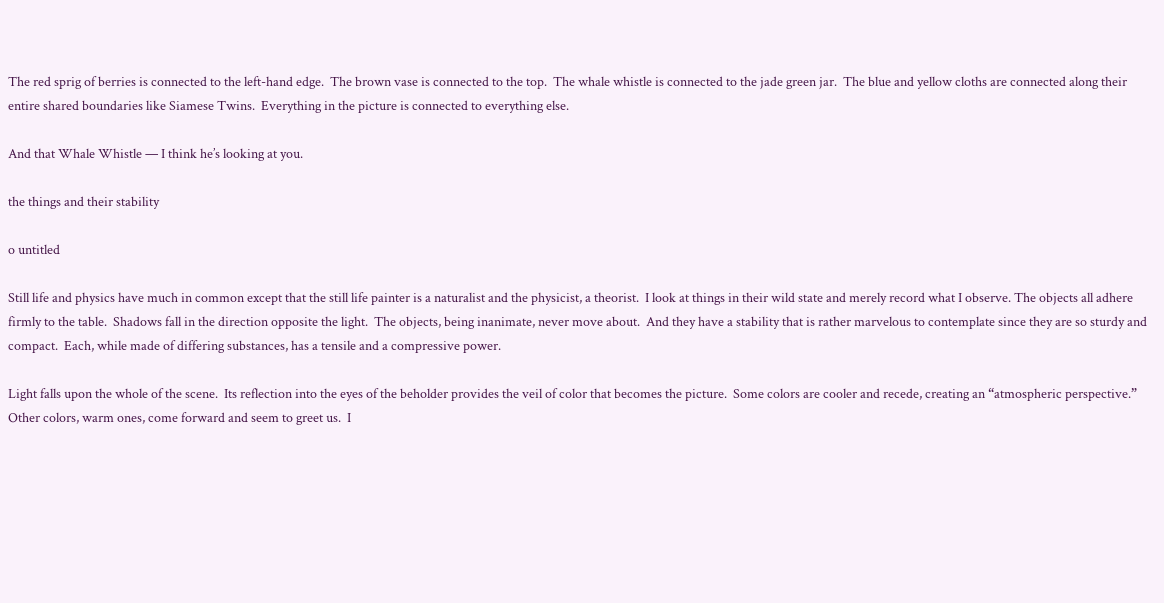The red sprig of berries is connected to the left-hand edge.  The brown vase is connected to the top.  The whale whistle is connected to the jade green jar.  The blue and yellow cloths are connected along their entire shared boundaries like Siamese Twins.  Everything in the picture is connected to everything else.

And that Whale Whistle — I think he’s looking at you.

the things and their stability

o untitled

Still life and physics have much in common except that the still life painter is a naturalist and the physicist, a theorist.  I look at things in their wild state and merely record what I observe. The objects all adhere firmly to the table.  Shadows fall in the direction opposite the light.  The objects, being inanimate, never move about.  And they have a stability that is rather marvelous to contemplate since they are so sturdy and compact.  Each, while made of differing substances, has a tensile and a compressive power.

Light falls upon the whole of the scene.  Its reflection into the eyes of the beholder provides the veil of color that becomes the picture.  Some colors are cooler and recede, creating an “atmospheric perspective.”  Other colors, warm ones, come forward and seem to greet us.  I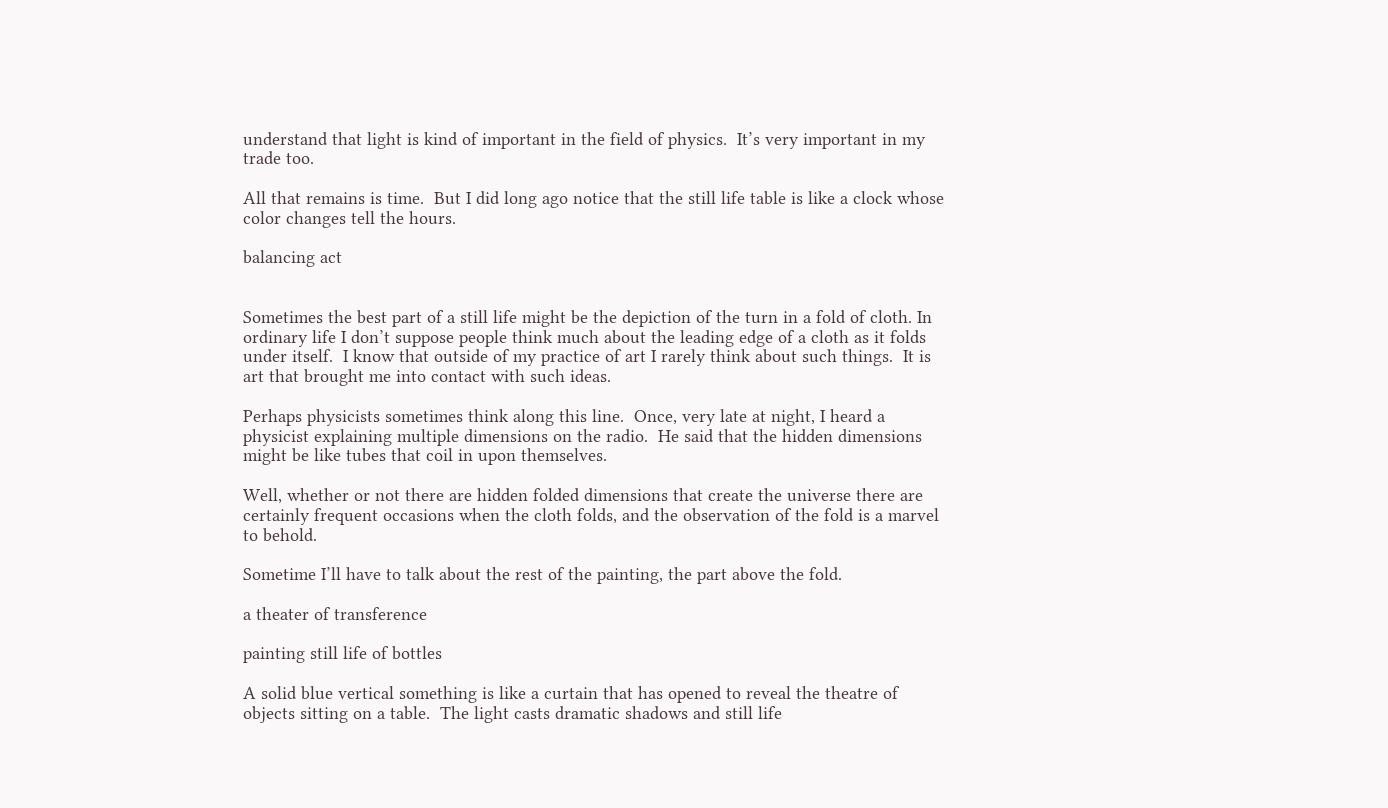understand that light is kind of important in the field of physics.  It’s very important in my trade too.

All that remains is time.  But I did long ago notice that the still life table is like a clock whose color changes tell the hours.

balancing act


Sometimes the best part of a still life might be the depiction of the turn in a fold of cloth. In ordinary life I don’t suppose people think much about the leading edge of a cloth as it folds under itself.  I know that outside of my practice of art I rarely think about such things.  It is art that brought me into contact with such ideas.

Perhaps physicists sometimes think along this line.  Once, very late at night, I heard a physicist explaining multiple dimensions on the radio.  He said that the hidden dimensions might be like tubes that coil in upon themselves.

Well, whether or not there are hidden folded dimensions that create the universe there are certainly frequent occasions when the cloth folds, and the observation of the fold is a marvel to behold.

Sometime I’ll have to talk about the rest of the painting, the part above the fold.

a theater of transference

painting still life of bottles

A solid blue vertical something is like a curtain that has opened to reveal the theatre of objects sitting on a table.  The light casts dramatic shadows and still life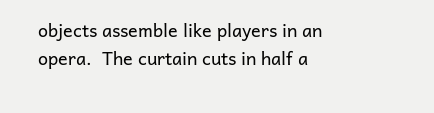objects assemble like players in an opera.  The curtain cuts in half a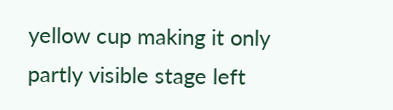yellow cup making it only partly visible stage left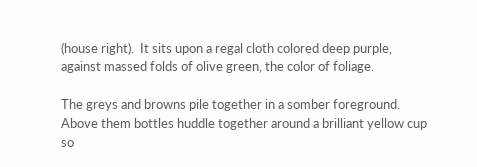(house right).  It sits upon a regal cloth colored deep purple, against massed folds of olive green, the color of foliage.

The greys and browns pile together in a somber foreground.  Above them bottles huddle together around a brilliant yellow cup so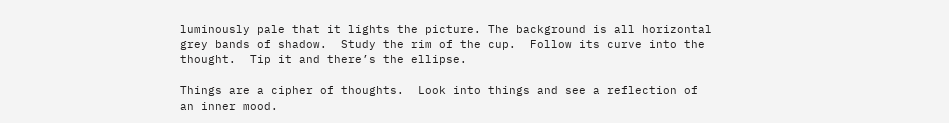luminously pale that it lights the picture. The background is all horizontal grey bands of shadow.  Study the rim of the cup.  Follow its curve into the thought.  Tip it and there’s the ellipse.

Things are a cipher of thoughts.  Look into things and see a reflection of an inner mood.